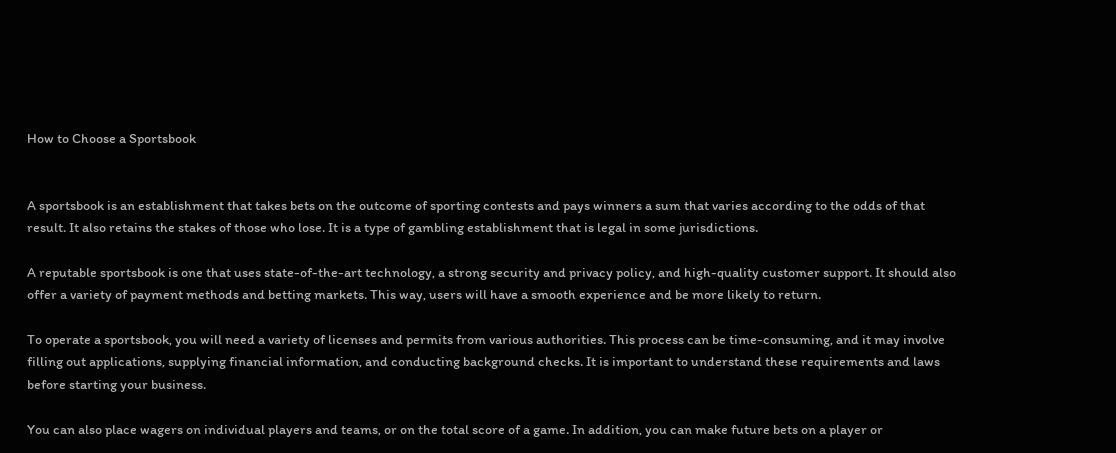How to Choose a Sportsbook


A sportsbook is an establishment that takes bets on the outcome of sporting contests and pays winners a sum that varies according to the odds of that result. It also retains the stakes of those who lose. It is a type of gambling establishment that is legal in some jurisdictions.

A reputable sportsbook is one that uses state-of-the-art technology, a strong security and privacy policy, and high-quality customer support. It should also offer a variety of payment methods and betting markets. This way, users will have a smooth experience and be more likely to return.

To operate a sportsbook, you will need a variety of licenses and permits from various authorities. This process can be time-consuming, and it may involve filling out applications, supplying financial information, and conducting background checks. It is important to understand these requirements and laws before starting your business.

You can also place wagers on individual players and teams, or on the total score of a game. In addition, you can make future bets on a player or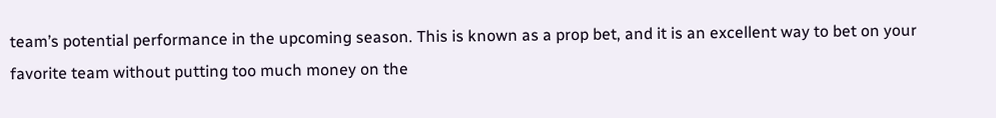team’s potential performance in the upcoming season. This is known as a prop bet, and it is an excellent way to bet on your favorite team without putting too much money on the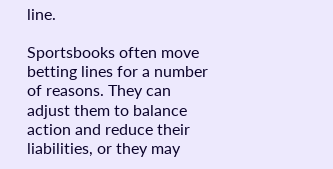line.

Sportsbooks often move betting lines for a number of reasons. They can adjust them to balance action and reduce their liabilities, or they may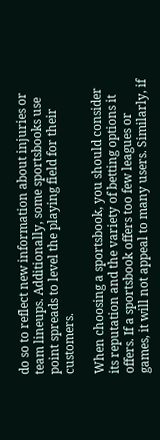do so to reflect new information about injuries or team lineups. Additionally, some sportsbooks use point spreads to level the playing field for their customers.

When choosing a sportsbook, you should consider its reputation and the variety of betting options it offers. If a sportsbook offers too few leagues or games, it will not appeal to many users. Similarly, if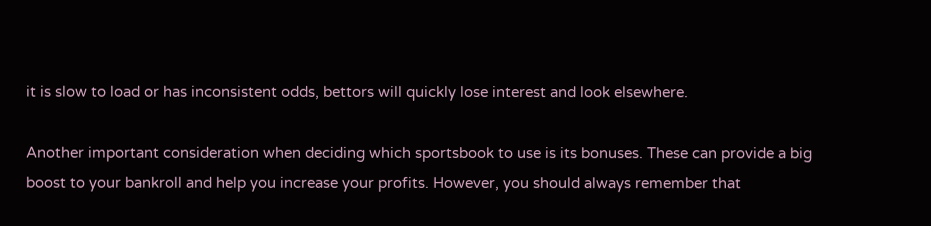it is slow to load or has inconsistent odds, bettors will quickly lose interest and look elsewhere.

Another important consideration when deciding which sportsbook to use is its bonuses. These can provide a big boost to your bankroll and help you increase your profits. However, you should always remember that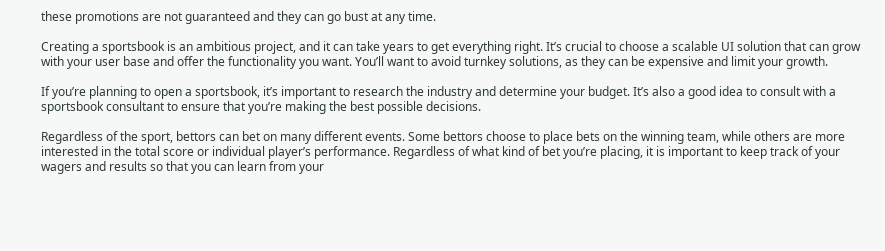these promotions are not guaranteed and they can go bust at any time.

Creating a sportsbook is an ambitious project, and it can take years to get everything right. It’s crucial to choose a scalable UI solution that can grow with your user base and offer the functionality you want. You’ll want to avoid turnkey solutions, as they can be expensive and limit your growth.

If you’re planning to open a sportsbook, it’s important to research the industry and determine your budget. It’s also a good idea to consult with a sportsbook consultant to ensure that you’re making the best possible decisions.

Regardless of the sport, bettors can bet on many different events. Some bettors choose to place bets on the winning team, while others are more interested in the total score or individual player’s performance. Regardless of what kind of bet you’re placing, it is important to keep track of your wagers and results so that you can learn from your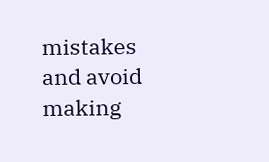mistakes and avoid making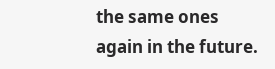the same ones again in the future.